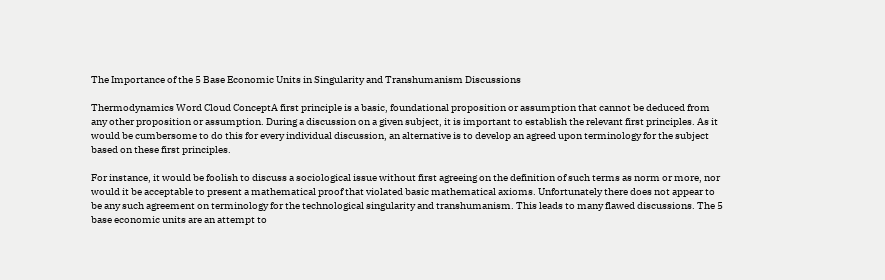The Importance of the 5 Base Economic Units in Singularity and Transhumanism Discussions

Thermodynamics Word Cloud ConceptA first principle is a basic, foundational proposition or assumption that cannot be deduced from any other proposition or assumption. During a discussion on a given subject, it is important to establish the relevant first principles. As it would be cumbersome to do this for every individual discussion, an alternative is to develop an agreed upon terminology for the subject based on these first principles.

For instance, it would be foolish to discuss a sociological issue without first agreeing on the definition of such terms as norm or more, nor would it be acceptable to present a mathematical proof that violated basic mathematical axioms. Unfortunately there does not appear to be any such agreement on terminology for the technological singularity and transhumanism. This leads to many flawed discussions. The 5 base economic units are an attempt to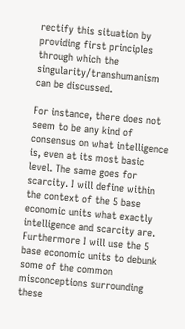rectify this situation by providing first principles through which the singularity/transhumanism can be discussed.

For instance, there does not seem to be any kind of consensus on what intelligence is, even at its most basic level. The same goes for scarcity. I will define within the context of the 5 base economic units what exactly intelligence and scarcity are. Furthermore I will use the 5 base economic units to debunk some of the common misconceptions surrounding these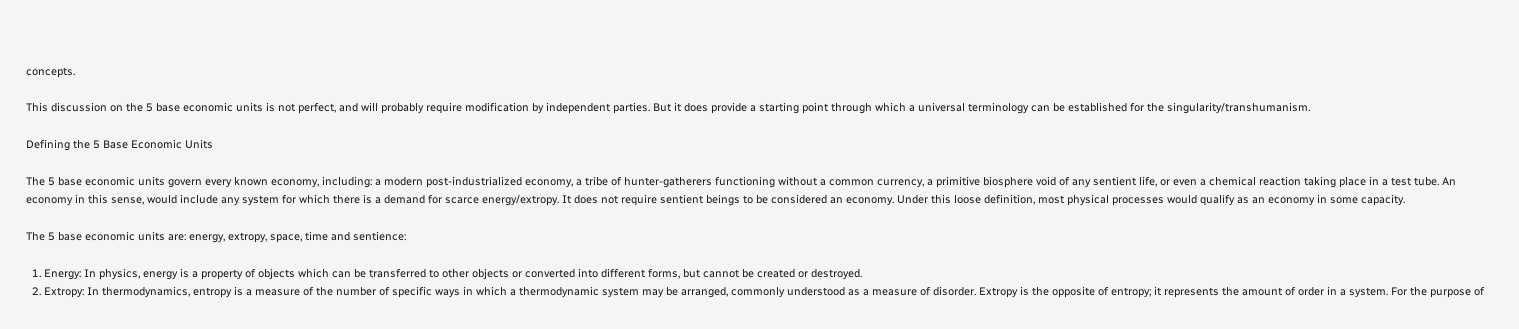concepts.

This discussion on the 5 base economic units is not perfect, and will probably require modification by independent parties. But it does provide a starting point through which a universal terminology can be established for the singularity/transhumanism.

Defining the 5 Base Economic Units

The 5 base economic units govern every known economy, including: a modern post-industrialized economy, a tribe of hunter-gatherers functioning without a common currency, a primitive biosphere void of any sentient life, or even a chemical reaction taking place in a test tube. An economy in this sense, would include any system for which there is a demand for scarce energy/extropy. It does not require sentient beings to be considered an economy. Under this loose definition, most physical processes would qualify as an economy in some capacity.

The 5 base economic units are: energy, extropy, space, time and sentience:

  1. Energy: In physics, energy is a property of objects which can be transferred to other objects or converted into different forms, but cannot be created or destroyed.
  2. Extropy: In thermodynamics, entropy is a measure of the number of specific ways in which a thermodynamic system may be arranged, commonly understood as a measure of disorder. Extropy is the opposite of entropy; it represents the amount of order in a system. For the purpose of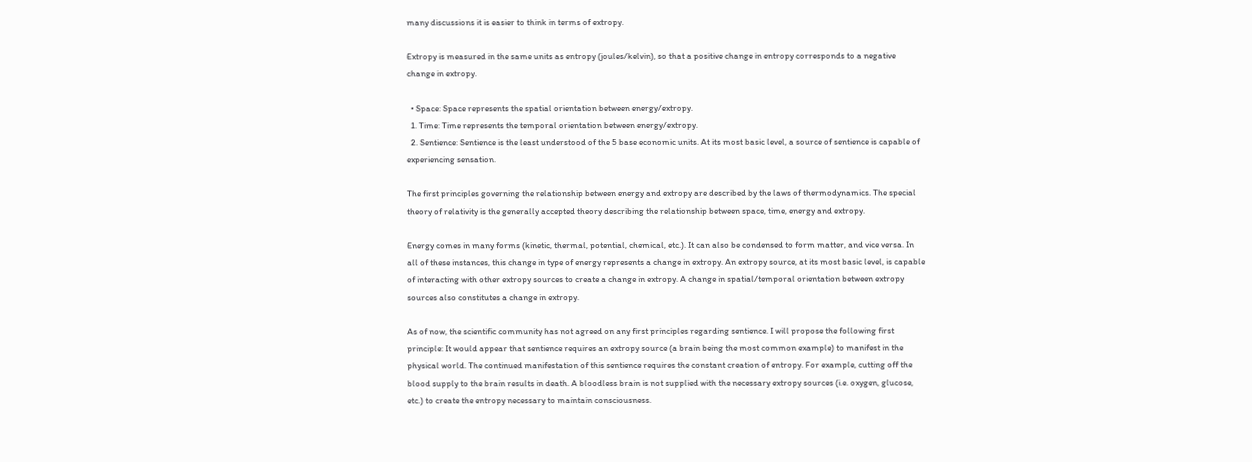many discussions it is easier to think in terms of extropy.

Extropy is measured in the same units as entropy (joules/kelvin), so that a positive change in entropy corresponds to a negative change in extropy.

  • Space: Space represents the spatial orientation between energy/extropy.
  1. Time: Time represents the temporal orientation between energy/extropy.
  2. Sentience: Sentience is the least understood of the 5 base economic units. At its most basic level, a source of sentience is capable of experiencing sensation.

The first principles governing the relationship between energy and extropy are described by the laws of thermodynamics. The special theory of relativity is the generally accepted theory describing the relationship between space, time, energy and extropy.

Energy comes in many forms (kinetic, thermal, potential, chemical, etc.). It can also be condensed to form matter, and vice versa. In all of these instances, this change in type of energy represents a change in extropy. An extropy source, at its most basic level, is capable of interacting with other extropy sources to create a change in extropy. A change in spatial/temporal orientation between extropy sources also constitutes a change in extropy.

As of now, the scientific community has not agreed on any first principles regarding sentience. I will propose the following first principle: It would appear that sentience requires an extropy source (a brain being the most common example) to manifest in the physical world. The continued manifestation of this sentience requires the constant creation of entropy. For example, cutting off the blood supply to the brain results in death. A bloodless brain is not supplied with the necessary extropy sources (i.e. oxygen, glucose, etc.) to create the entropy necessary to maintain consciousness.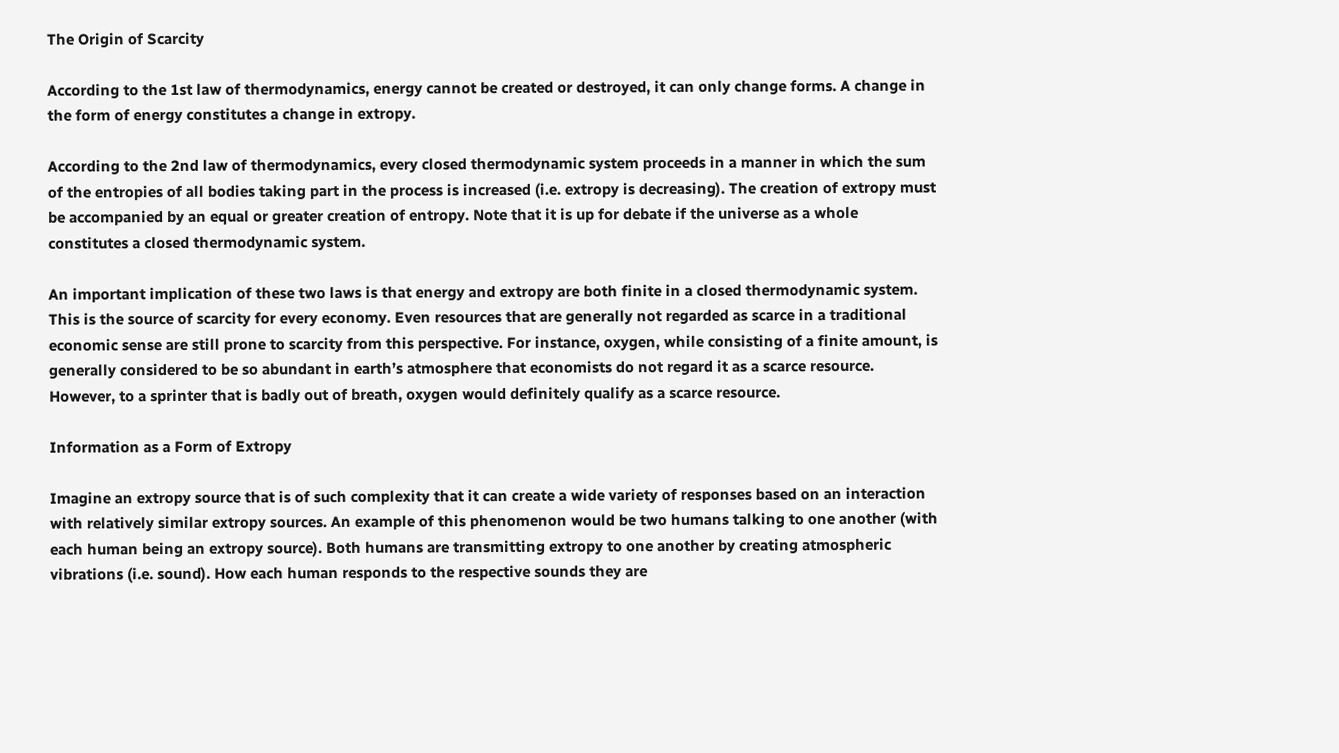The Origin of Scarcity

According to the 1st law of thermodynamics, energy cannot be created or destroyed, it can only change forms. A change in the form of energy constitutes a change in extropy.

According to the 2nd law of thermodynamics, every closed thermodynamic system proceeds in a manner in which the sum of the entropies of all bodies taking part in the process is increased (i.e. extropy is decreasing). The creation of extropy must be accompanied by an equal or greater creation of entropy. Note that it is up for debate if the universe as a whole constitutes a closed thermodynamic system.

An important implication of these two laws is that energy and extropy are both finite in a closed thermodynamic system. This is the source of scarcity for every economy. Even resources that are generally not regarded as scarce in a traditional economic sense are still prone to scarcity from this perspective. For instance, oxygen, while consisting of a finite amount, is generally considered to be so abundant in earth’s atmosphere that economists do not regard it as a scarce resource. However, to a sprinter that is badly out of breath, oxygen would definitely qualify as a scarce resource.

Information as a Form of Extropy

Imagine an extropy source that is of such complexity that it can create a wide variety of responses based on an interaction with relatively similar extropy sources. An example of this phenomenon would be two humans talking to one another (with each human being an extropy source). Both humans are transmitting extropy to one another by creating atmospheric vibrations (i.e. sound). How each human responds to the respective sounds they are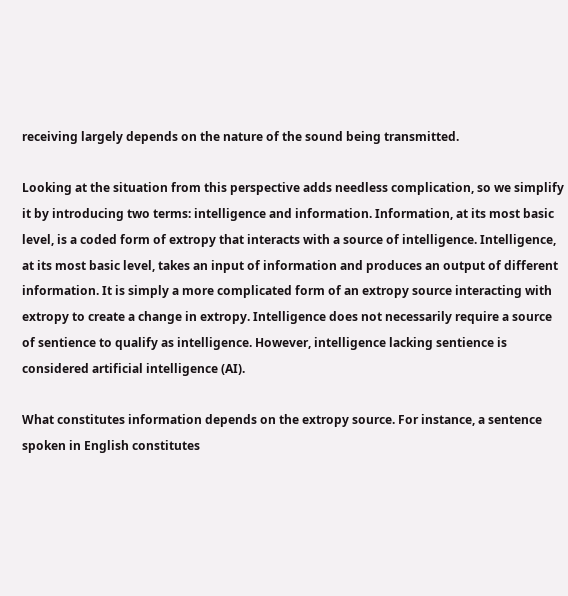receiving largely depends on the nature of the sound being transmitted.

Looking at the situation from this perspective adds needless complication, so we simplify it by introducing two terms: intelligence and information. Information, at its most basic level, is a coded form of extropy that interacts with a source of intelligence. Intelligence, at its most basic level, takes an input of information and produces an output of different information. It is simply a more complicated form of an extropy source interacting with extropy to create a change in extropy. Intelligence does not necessarily require a source of sentience to qualify as intelligence. However, intelligence lacking sentience is considered artificial intelligence (AI).

What constitutes information depends on the extropy source. For instance, a sentence spoken in English constitutes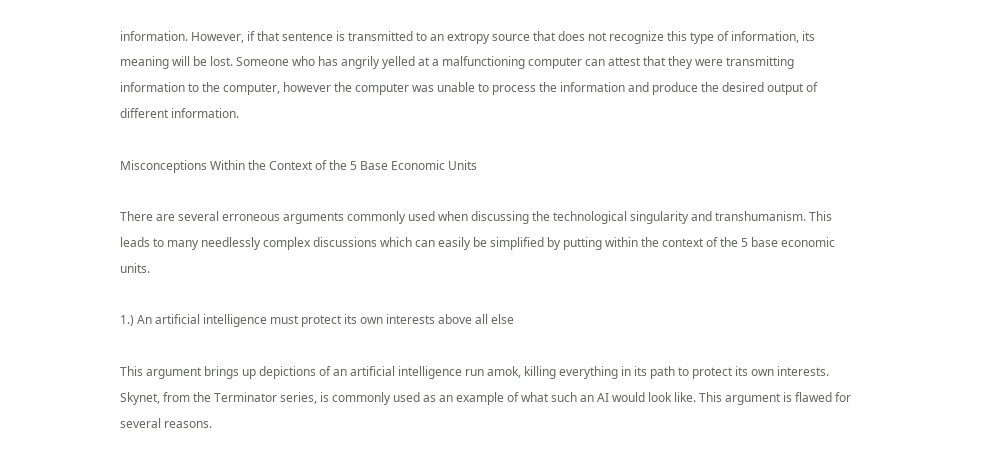information. However, if that sentence is transmitted to an extropy source that does not recognize this type of information, its meaning will be lost. Someone who has angrily yelled at a malfunctioning computer can attest that they were transmitting information to the computer, however the computer was unable to process the information and produce the desired output of different information.

Misconceptions Within the Context of the 5 Base Economic Units

There are several erroneous arguments commonly used when discussing the technological singularity and transhumanism. This leads to many needlessly complex discussions which can easily be simplified by putting within the context of the 5 base economic units.

1.) An artificial intelligence must protect its own interests above all else

This argument brings up depictions of an artificial intelligence run amok, killing everything in its path to protect its own interests. Skynet, from the Terminator series, is commonly used as an example of what such an AI would look like. This argument is flawed for several reasons.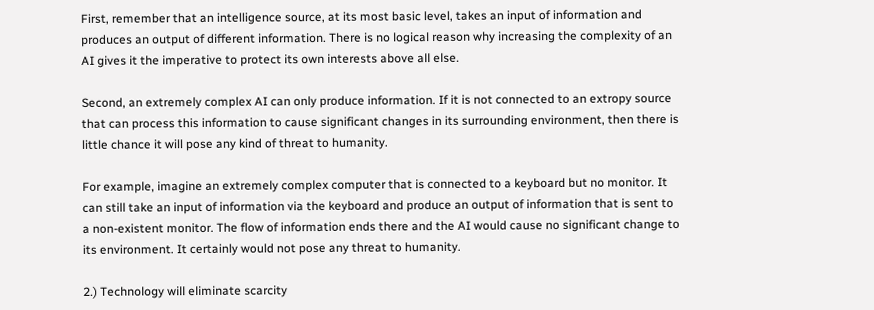First, remember that an intelligence source, at its most basic level, takes an input of information and produces an output of different information. There is no logical reason why increasing the complexity of an AI gives it the imperative to protect its own interests above all else.

Second, an extremely complex AI can only produce information. If it is not connected to an extropy source that can process this information to cause significant changes in its surrounding environment, then there is little chance it will pose any kind of threat to humanity.

For example, imagine an extremely complex computer that is connected to a keyboard but no monitor. It can still take an input of information via the keyboard and produce an output of information that is sent to a non-existent monitor. The flow of information ends there and the AI would cause no significant change to its environment. It certainly would not pose any threat to humanity.

2.) Technology will eliminate scarcity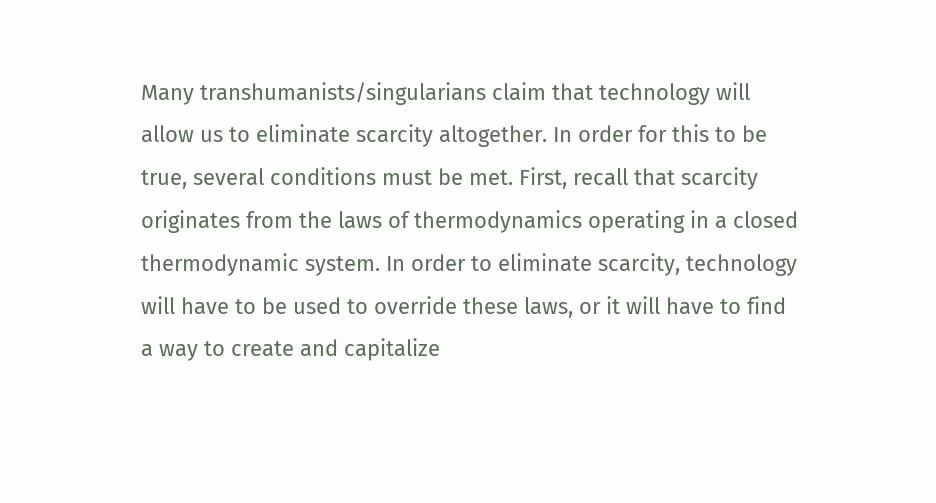Many transhumanists/singularians claim that technology will allow us to eliminate scarcity altogether. In order for this to be true, several conditions must be met. First, recall that scarcity originates from the laws of thermodynamics operating in a closed thermodynamic system. In order to eliminate scarcity, technology will have to be used to override these laws, or it will have to find a way to create and capitalize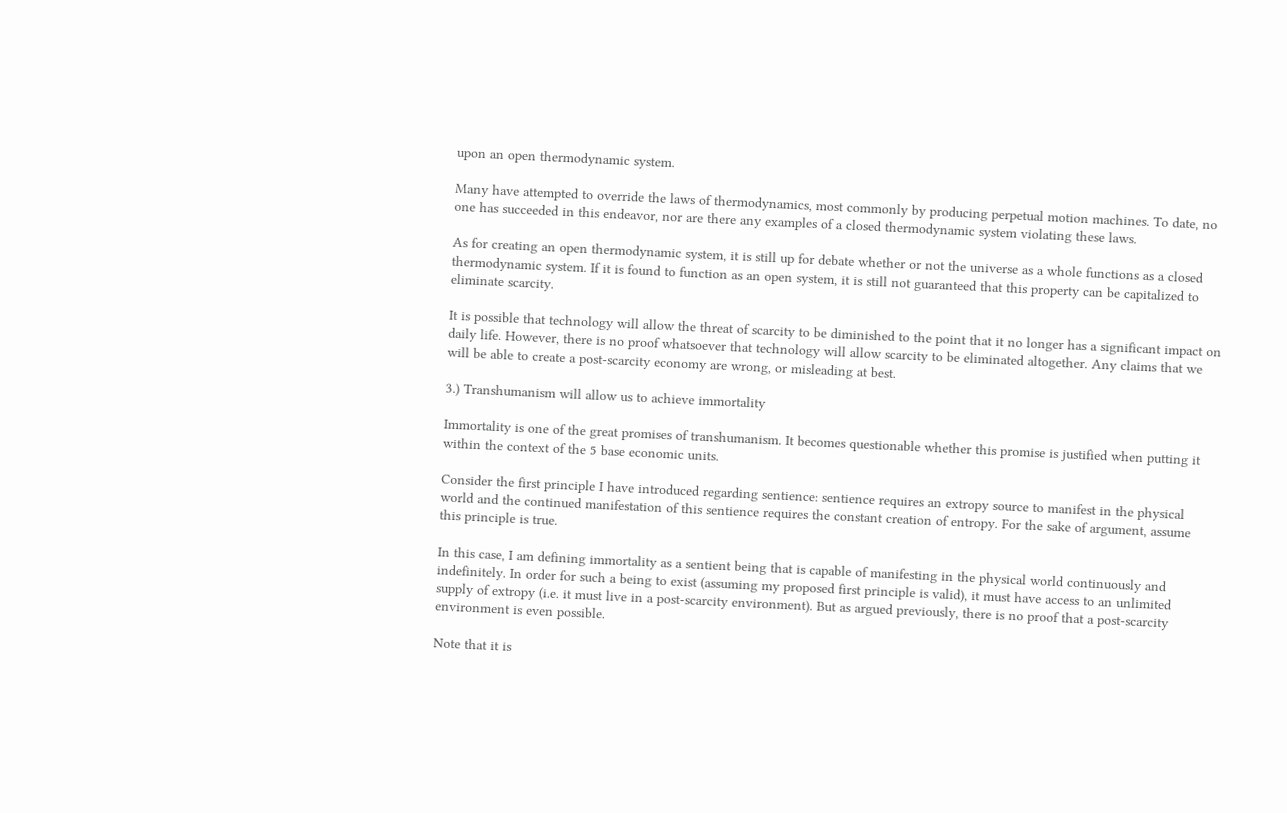upon an open thermodynamic system.

Many have attempted to override the laws of thermodynamics, most commonly by producing perpetual motion machines. To date, no one has succeeded in this endeavor, nor are there any examples of a closed thermodynamic system violating these laws.

As for creating an open thermodynamic system, it is still up for debate whether or not the universe as a whole functions as a closed thermodynamic system. If it is found to function as an open system, it is still not guaranteed that this property can be capitalized to eliminate scarcity.

It is possible that technology will allow the threat of scarcity to be diminished to the point that it no longer has a significant impact on daily life. However, there is no proof whatsoever that technology will allow scarcity to be eliminated altogether. Any claims that we will be able to create a post-scarcity economy are wrong, or misleading at best.

3.) Transhumanism will allow us to achieve immortality

Immortality is one of the great promises of transhumanism. It becomes questionable whether this promise is justified when putting it within the context of the 5 base economic units.

Consider the first principle I have introduced regarding sentience: sentience requires an extropy source to manifest in the physical world and the continued manifestation of this sentience requires the constant creation of entropy. For the sake of argument, assume this principle is true.

In this case, I am defining immortality as a sentient being that is capable of manifesting in the physical world continuously and indefinitely. In order for such a being to exist (assuming my proposed first principle is valid), it must have access to an unlimited supply of extropy (i.e. it must live in a post-scarcity environment). But as argued previously, there is no proof that a post-scarcity environment is even possible.

Note that it is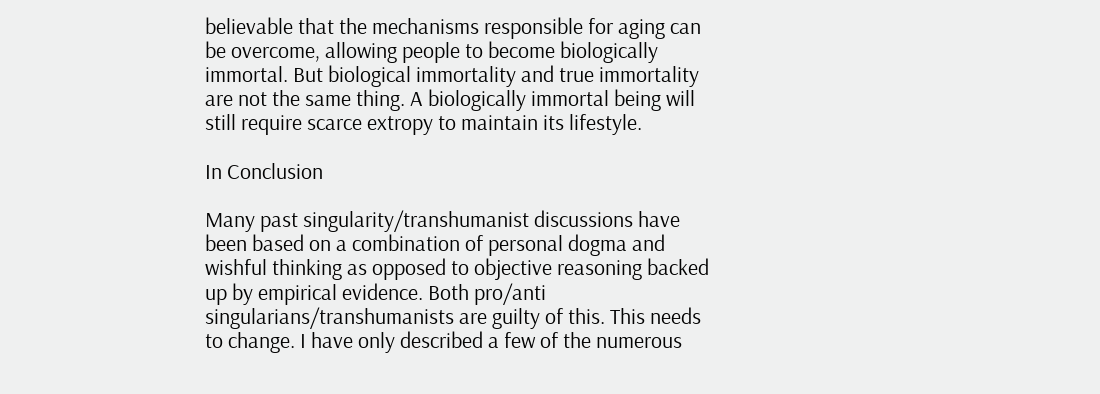believable that the mechanisms responsible for aging can be overcome, allowing people to become biologically immortal. But biological immortality and true immortality are not the same thing. A biologically immortal being will still require scarce extropy to maintain its lifestyle.

In Conclusion

Many past singularity/transhumanist discussions have been based on a combination of personal dogma and wishful thinking as opposed to objective reasoning backed up by empirical evidence. Both pro/anti singularians/transhumanists are guilty of this. This needs to change. I have only described a few of the numerous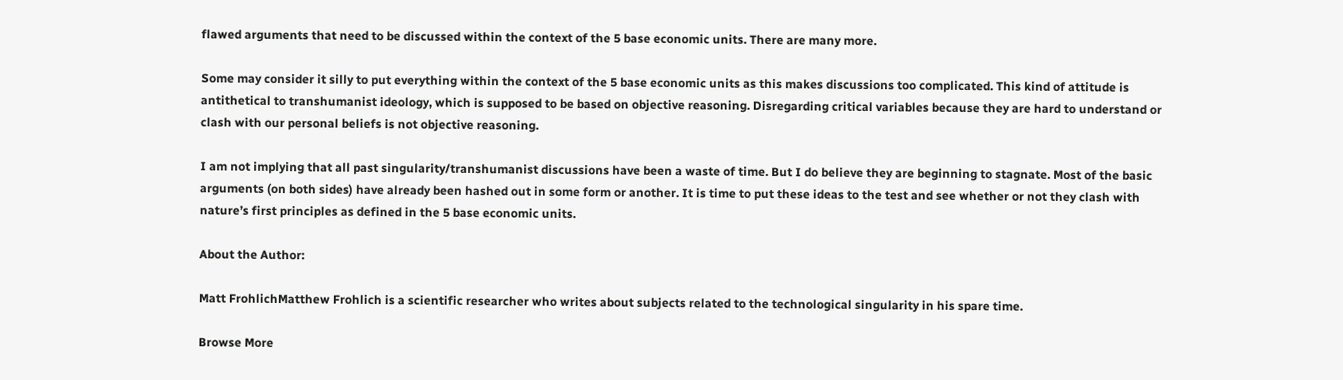flawed arguments that need to be discussed within the context of the 5 base economic units. There are many more.

Some may consider it silly to put everything within the context of the 5 base economic units as this makes discussions too complicated. This kind of attitude is antithetical to transhumanist ideology, which is supposed to be based on objective reasoning. Disregarding critical variables because they are hard to understand or clash with our personal beliefs is not objective reasoning.

I am not implying that all past singularity/transhumanist discussions have been a waste of time. But I do believe they are beginning to stagnate. Most of the basic arguments (on both sides) have already been hashed out in some form or another. It is time to put these ideas to the test and see whether or not they clash with nature’s first principles as defined in the 5 base economic units.

About the Author:

Matt FrohlichMatthew Frohlich is a scientific researcher who writes about subjects related to the technological singularity in his spare time.

Browse More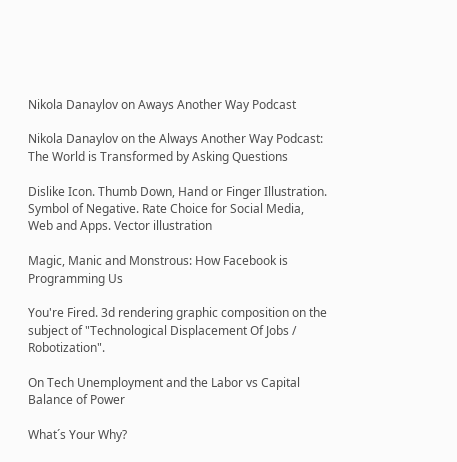Nikola Danaylov on Aways Another Way Podcast

Nikola Danaylov on the Always Another Way Podcast: The World is Transformed by Asking Questions

Dislike Icon. Thumb Down, Hand or Finger Illustration. Symbol of Negative. Rate Choice for Social Media, Web and Apps. Vector illustration

Magic, Manic and Monstrous: How Facebook is Programming Us

You're Fired. 3d rendering graphic composition on the subject of "Technological Displacement Of Jobs / Robotization".

On Tech Unemployment and the Labor vs Capital Balance of Power

What´s Your Why?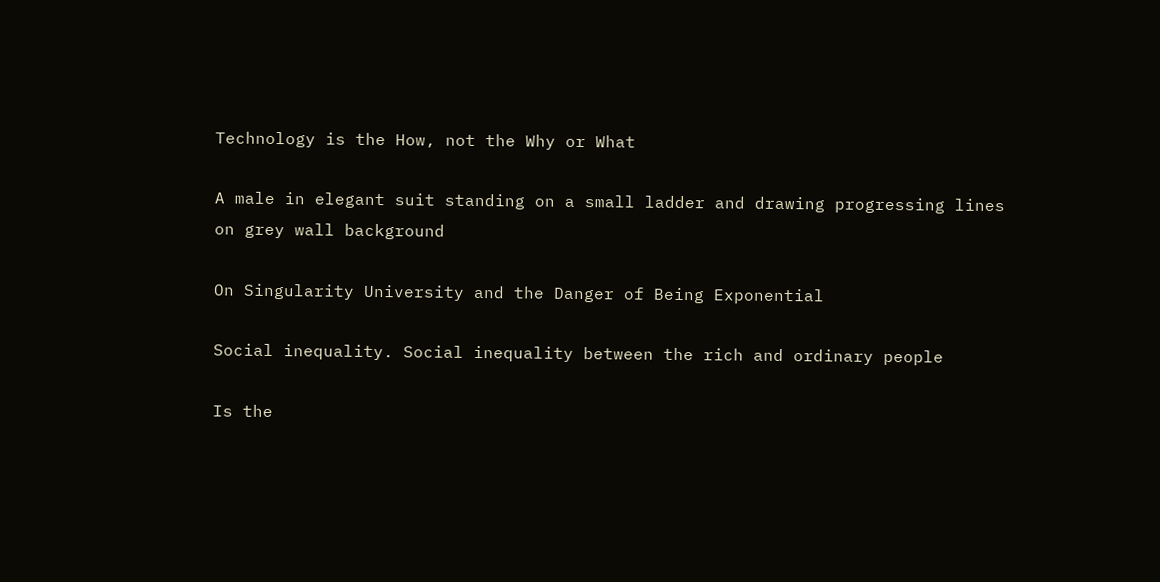Technology is the How, not the Why or What

A male in elegant suit standing on a small ladder and drawing progressing lines on grey wall background

On Singularity University and the Danger of Being Exponential

Social inequality. Social inequality between the rich and ordinary people

Is the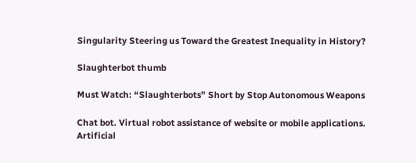Singularity Steering us Toward the Greatest Inequality in History?

Slaughterbot thumb

Must Watch: “Slaughterbots” Short by Stop Autonomous Weapons

Chat bot. Virtual robot assistance of website or mobile applications. Artificial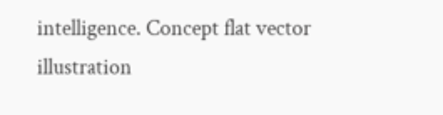intelligence. Concept flat vector illustration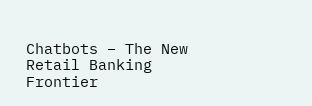Chatbots – The New Retail Banking Frontier